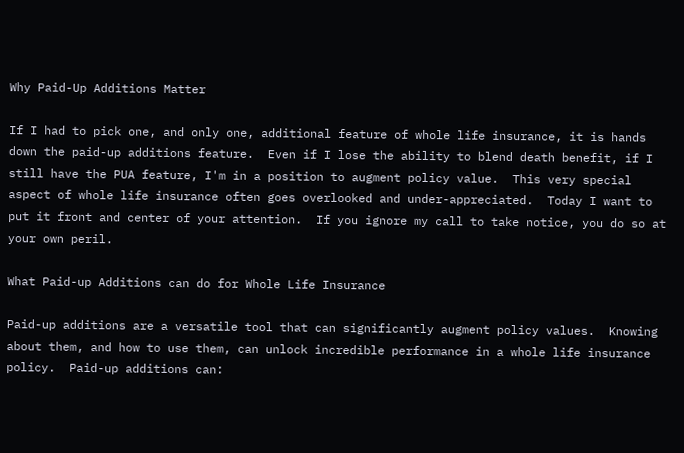Why Paid-Up Additions Matter

If I had to pick one, and only one, additional feature of whole life insurance, it is hands down the paid-up additions feature.  Even if I lose the ability to blend death benefit, if I still have the PUA feature, I'm in a position to augment policy value.  This very special aspect of whole life insurance often goes overlooked and under-appreciated.  Today I want to put it front and center of your attention.  If you ignore my call to take notice, you do so at your own peril.

What Paid-up Additions can do for Whole Life Insurance

Paid-up additions are a versatile tool that can significantly augment policy values.  Knowing about them, and how to use them, can unlock incredible performance in a whole life insurance policy.  Paid-up additions can: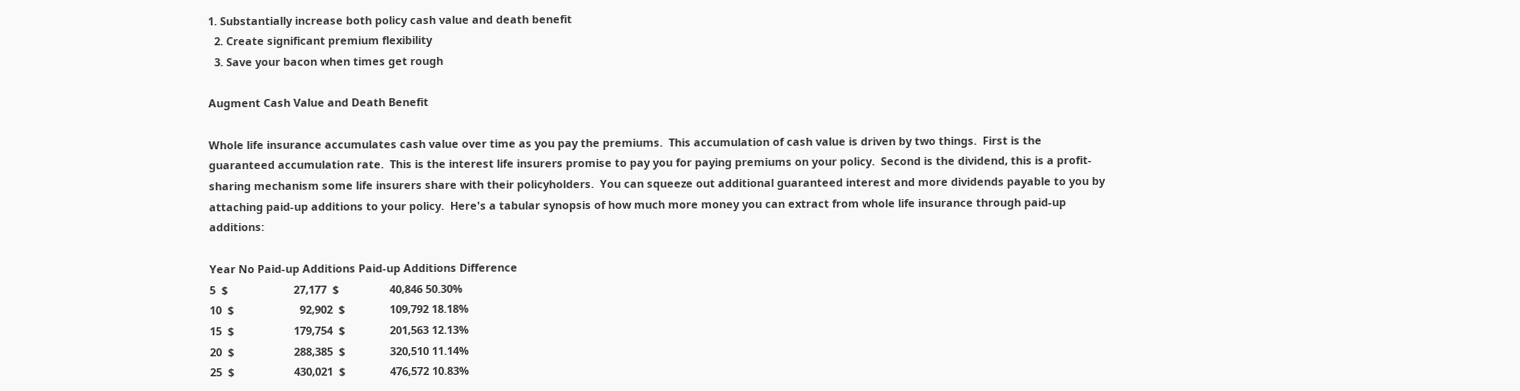1. Substantially increase both policy cash value and death benefit
  2. Create significant premium flexibility
  3. Save your bacon when times get rough

Augment Cash Value and Death Benefit

Whole life insurance accumulates cash value over time as you pay the premiums.  This accumulation of cash value is driven by two things.  First is the guaranteed accumulation rate.  This is the interest life insurers promise to pay you for paying premiums on your policy.  Second is the dividend, this is a profit-sharing mechanism some life insurers share with their policyholders.  You can squeeze out additional guaranteed interest and more dividends payable to you by attaching paid-up additions to your policy.  Here's a tabular synopsis of how much more money you can extract from whole life insurance through paid-up additions:

Year No Paid-up Additions Paid-up Additions Difference
5  $                      27,177  $                 40,846 50.30%
10  $                      92,902  $               109,792 18.18%
15  $                    179,754  $               201,563 12.13%
20  $                    288,385  $               320,510 11.14%
25  $                    430,021  $               476,572 10.83%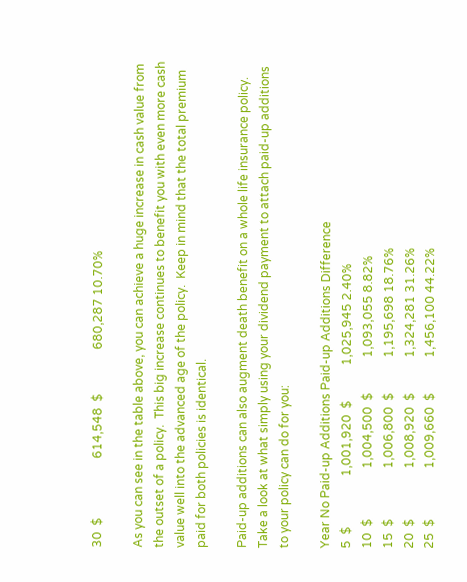30  $                    614,548  $               680,287 10.70%

As you can see in the table above, you can achieve a huge increase in cash value from the outset of a policy.  This big increase continues to benefit you with even more cash value well into the advanced age of the policy.  Keep in mind that the total premium paid for both policies is identical.

Paid-up additions can also augment death benefit on a whole life insurance policy.  Take a look at what simply using your dividend payment to attach paid-up additions to your policy can do for you:

Year No Paid-up Additions Paid-up Additions Difference
5  $                 1,001,920  $            1,025,945 2.40%
10  $                 1,004,500  $            1,093,055 8.82%
15  $                 1,006,800  $            1,195,698 18.76%
20  $                 1,008,920  $            1,324,281 31.26%
25  $                 1,009,660  $            1,456,100 44.22%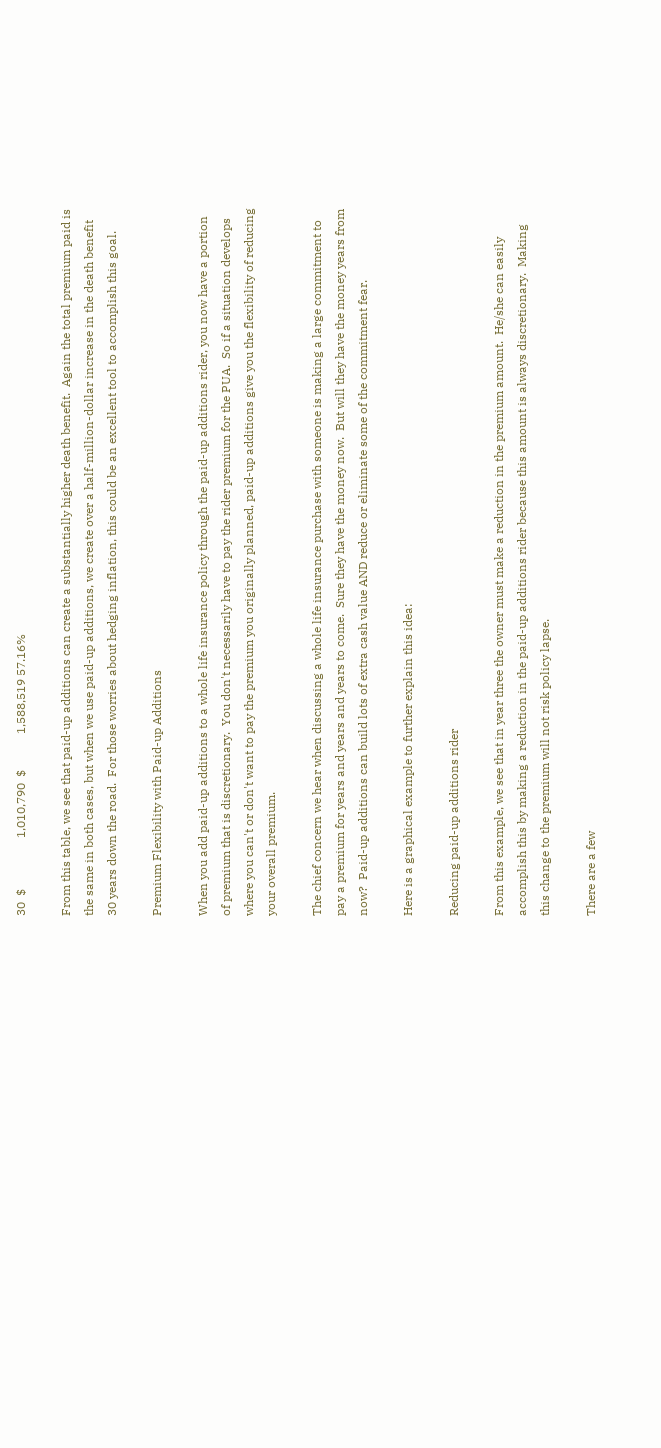30  $                 1,010,790  $            1,588,519 57.16%

From this table, we see that paid-up additions can create a substantially higher death benefit.  Again the total premium paid is the same in both cases, but when we use paid-up additions, we create over a half-million-dollar increase in the death benefit 30 years down the road.  For those worries about hedging inflation, this could be an excellent tool to accomplish this goal.

Premium Flexibility with Paid-up Additions

When you add paid-up additions to a whole life insurance policy through the paid-up additions rider, you now have a portion of premium that is discretionary.  You don't necessarily have to pay the rider premium for the PUA.  So if a situation develops where you can't or don't want to pay the premium you originally planned, paid-up additions give you the flexibility of reducing your overall premium.

The chief concern we hear when discussing a whole life insurance purchase with someone is making a large commitment to pay a premium for years and years and years to come.  Sure they have the money now.  But will they have the money years from now?  Paid-up additions can build lots of extra cash value AND reduce or eliminate some of the commitment fear.

Here is a graphical example to further explain this idea:

Reducing paid-up additions rider

From this example, we see that in year three the owner must make a reduction in the premium amount.  He/she can easily accomplish this by making a reduction in the paid-up additions rider because this amount is always discretionary.  Making this change to the premium will not risk policy lapse.

There are a few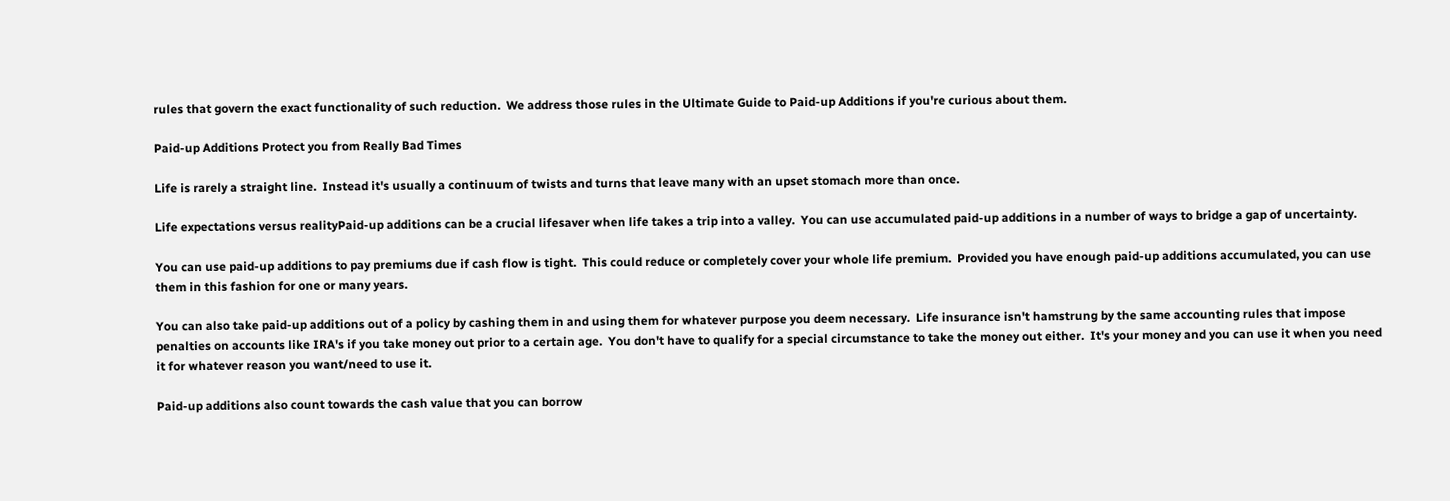rules that govern the exact functionality of such reduction.  We address those rules in the Ultimate Guide to Paid-up Additions if you're curious about them.

Paid-up Additions Protect you from Really Bad Times

Life is rarely a straight line.  Instead it's usually a continuum of twists and turns that leave many with an upset stomach more than once.

Life expectations versus realityPaid-up additions can be a crucial lifesaver when life takes a trip into a valley.  You can use accumulated paid-up additions in a number of ways to bridge a gap of uncertainty.

You can use paid-up additions to pay premiums due if cash flow is tight.  This could reduce or completely cover your whole life premium.  Provided you have enough paid-up additions accumulated, you can use them in this fashion for one or many years.

You can also take paid-up additions out of a policy by cashing them in and using them for whatever purpose you deem necessary.  Life insurance isn't hamstrung by the same accounting rules that impose penalties on accounts like IRA's if you take money out prior to a certain age.  You don't have to qualify for a special circumstance to take the money out either.  It's your money and you can use it when you need it for whatever reason you want/need to use it.

Paid-up additions also count towards the cash value that you can borrow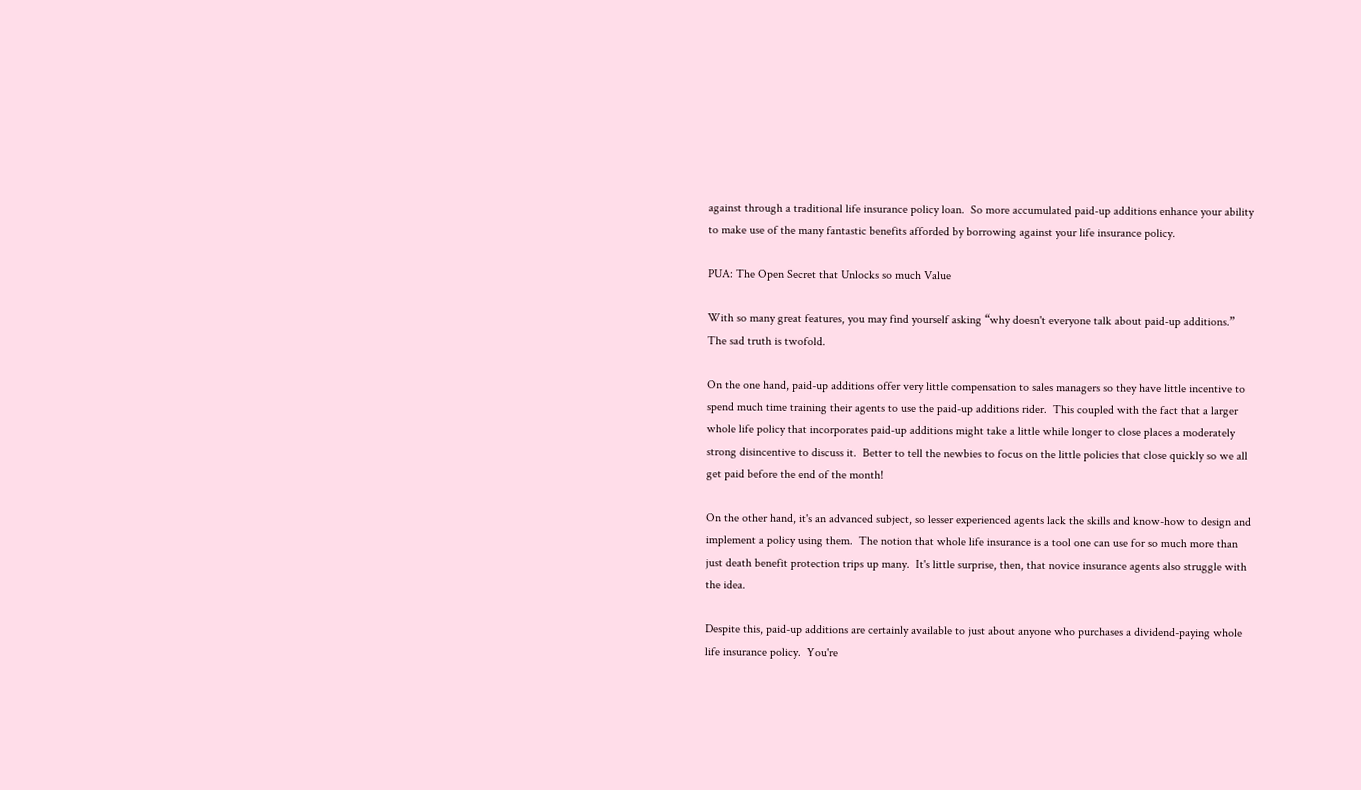against through a traditional life insurance policy loan.  So more accumulated paid-up additions enhance your ability to make use of the many fantastic benefits afforded by borrowing against your life insurance policy.

PUA: The Open Secret that Unlocks so much Value

With so many great features, you may find yourself asking “why doesn't everyone talk about paid-up additions.”  The sad truth is twofold.

On the one hand, paid-up additions offer very little compensation to sales managers so they have little incentive to spend much time training their agents to use the paid-up additions rider.  This coupled with the fact that a larger whole life policy that incorporates paid-up additions might take a little while longer to close places a moderately strong disincentive to discuss it.  Better to tell the newbies to focus on the little policies that close quickly so we all get paid before the end of the month!

On the other hand, it's an advanced subject, so lesser experienced agents lack the skills and know-how to design and implement a policy using them.  The notion that whole life insurance is a tool one can use for so much more than just death benefit protection trips up many.  It's little surprise, then, that novice insurance agents also struggle with the idea.

Despite this, paid-up additions are certainly available to just about anyone who purchases a dividend-paying whole life insurance policy.  You're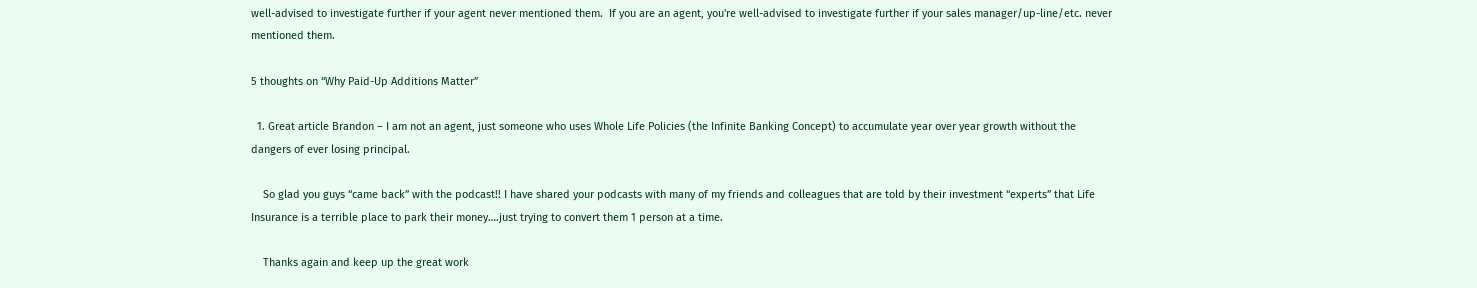well-advised to investigate further if your agent never mentioned them.  If you are an agent, you're well-advised to investigate further if your sales manager/up-line/etc. never mentioned them.

5 thoughts on “Why Paid-Up Additions Matter”

  1. Great article Brandon – I am not an agent, just someone who uses Whole Life Policies (the Infinite Banking Concept) to accumulate year over year growth without the dangers of ever losing principal.

    So glad you guys “came back” with the podcast!! I have shared your podcasts with many of my friends and colleagues that are told by their investment “experts” that Life Insurance is a terrible place to park their money….just trying to convert them 1 person at a time.

    Thanks again and keep up the great work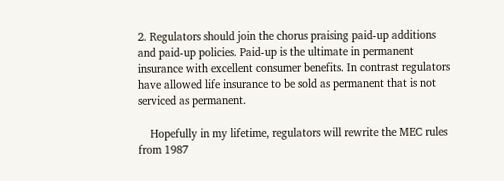2. Regulators should join the chorus praising paid-up additions and paid-up policies. Paid-up is the ultimate in permanent insurance with excellent consumer benefits. In contrast regulators have allowed life insurance to be sold as permanent that is not serviced as permanent.

    Hopefully in my lifetime, regulators will rewrite the MEC rules from 1987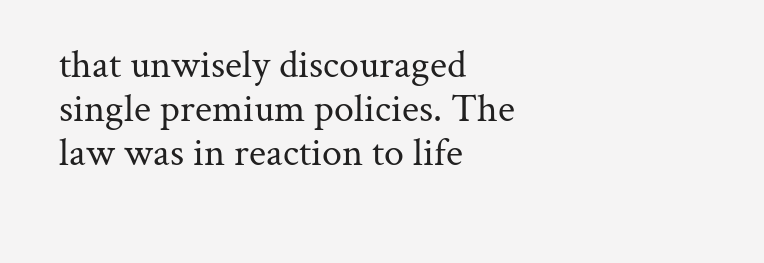that unwisely discouraged single premium policies. The law was in reaction to life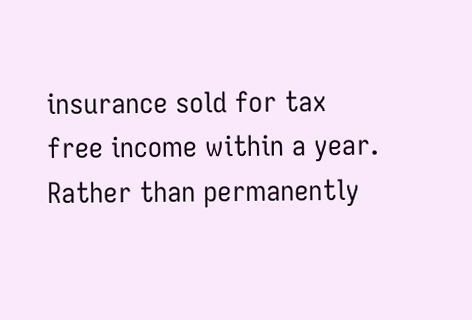insurance sold for tax free income within a year. Rather than permanently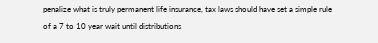penalize what is truly permanent life insurance, tax laws should have set a simple rule of a 7 to 10 year wait until distributions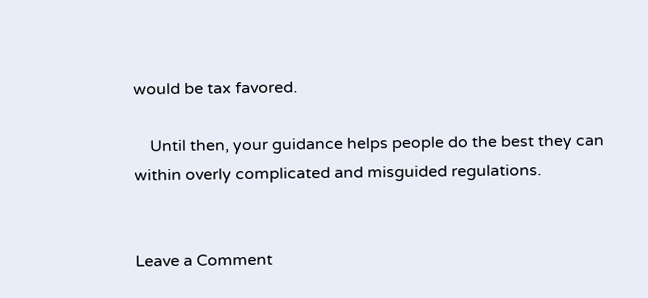would be tax favored.

    Until then, your guidance helps people do the best they can within overly complicated and misguided regulations.


Leave a Comment